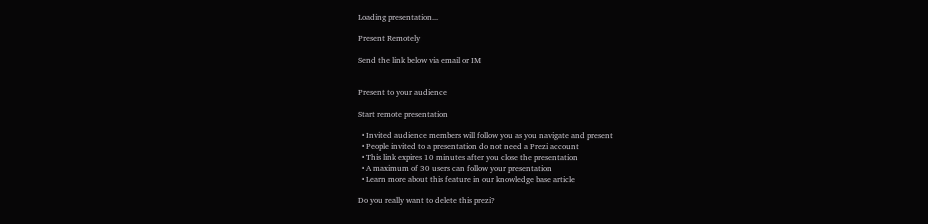Loading presentation...

Present Remotely

Send the link below via email or IM


Present to your audience

Start remote presentation

  • Invited audience members will follow you as you navigate and present
  • People invited to a presentation do not need a Prezi account
  • This link expires 10 minutes after you close the presentation
  • A maximum of 30 users can follow your presentation
  • Learn more about this feature in our knowledge base article

Do you really want to delete this prezi?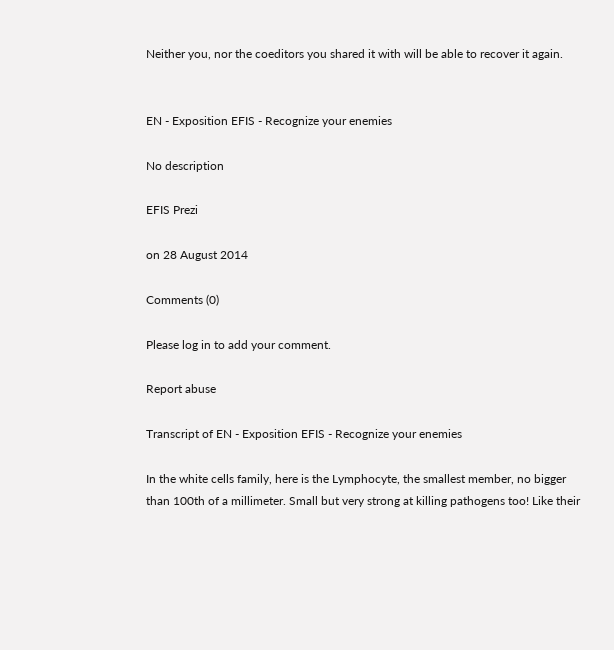Neither you, nor the coeditors you shared it with will be able to recover it again.


EN - Exposition EFIS - Recognize your enemies

No description

EFIS Prezi

on 28 August 2014

Comments (0)

Please log in to add your comment.

Report abuse

Transcript of EN - Exposition EFIS - Recognize your enemies

In the white cells family, here is the Lymphocyte, the smallest member, no bigger than 100th of a millimeter. Small but very strong at killing pathogens too! Like their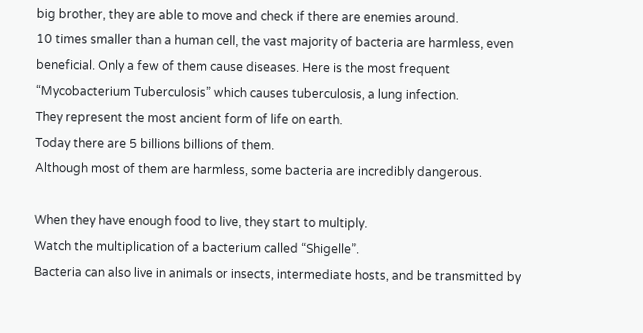big brother, they are able to move and check if there are enemies around.
10 times smaller than a human cell, the vast majority of bacteria are harmless, even beneficial. Only a few of them cause diseases. Here is the most frequent “Mycobacterium Tuberculosis” which causes tuberculosis, a lung infection.
They represent the most ancient form of life on earth.
Today there are 5 billions billions of them.
Although most of them are harmless, some bacteria are incredibly dangerous.

When they have enough food to live, they start to multiply.
Watch the multiplication of a bacterium called “Shigelle”.
Bacteria can also live in animals or insects, intermediate hosts, and be transmitted by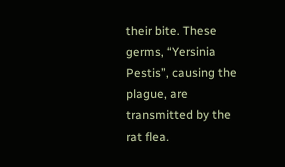their bite. These germs, “Yersinia Pestis”, causing the plague, are transmitted by the rat flea.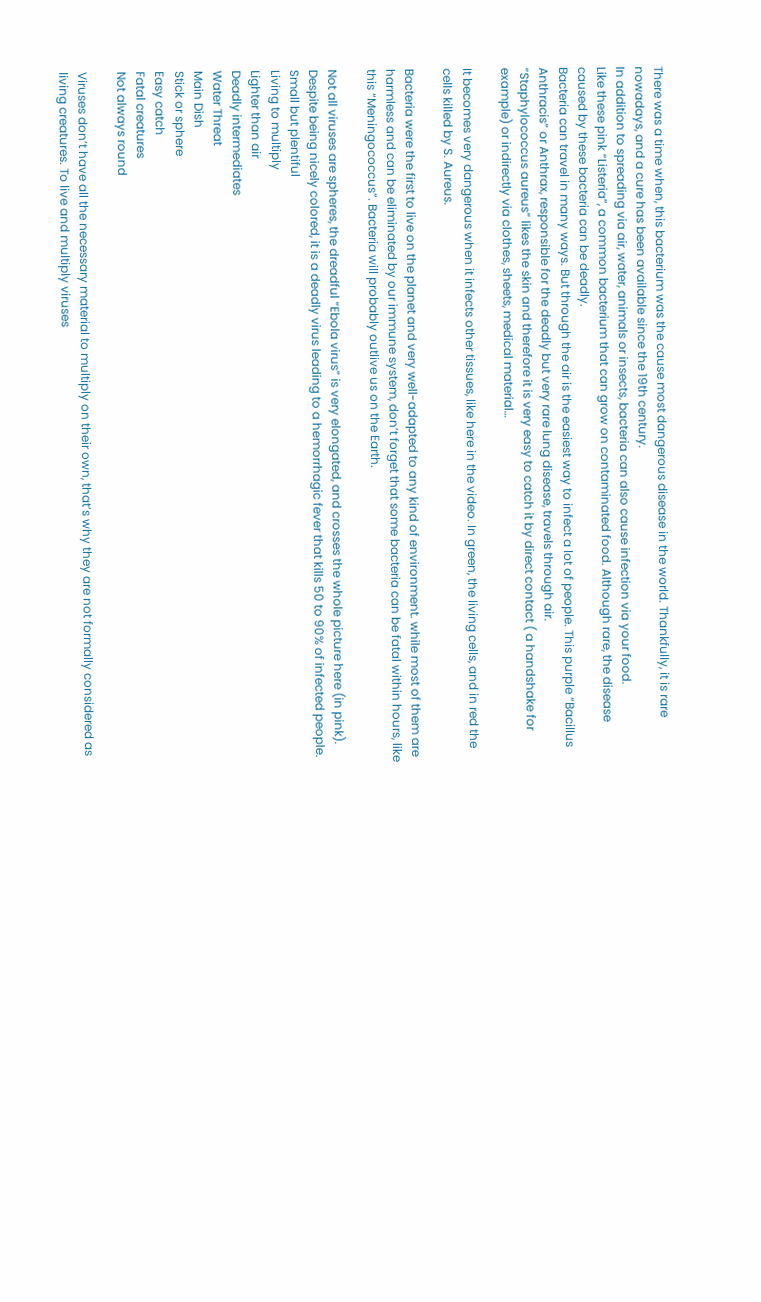There was a time when, this bacterium was the cause most dangerous disease in the world. Thankfully, it is rare nowadays, and a cure has been available since the 19th century.
In addition to spreading via air, water, animals or insects, bacteria can also cause infection via your food.
Like these pink “Listeria”, a common bacterium that can grow on contaminated food. Although rare, the disease caused by these bacteria can be deadly.
Bacteria can travel in many ways. But through the air is the easiest way to infect a lot of people. This purple “Bacillus Anthracis” or Anthrax, responsible for the deadly but very rare lung disease, travels through air.
“Staphylococcus aureus” likes the skin and therefore it is very easy to catch it by direct contact ( a handshake for example) or indirectly via clothes, sheets, medical material…

It becomes very dangerous when it infects other tissues, like here in the video. In green, the living cells, and in red the cells killed by S. Aureus.

Bacteria were the first to live on the planet and very well-adapted to any kind of environment. while most of them are harmless and can be eliminated by our immune system, don’t forget that some bacteria can be fatal within hours, like this “Meningococcus”. Bacteria will probably outlive us on the Earth.

Not all viruses are spheres, the dreadful “Ebola virus” is very elongated, and crosses the whole picture here (in pink). Despite being nicely colored, it is a deadly virus leading to a hemorrhagic fever that kills 50 to 90% of infected people.
Small but plentiful
Living to multiply
Lighter than air
Deadly intermediates
Water Threat
Main Dish
Stick or sphere
Easy catch
Fatal creatures
Not always round

Viruses don’t have all the necessary material to multiply on their own, that’s why they are not formally considered as living creatures. To live and multiply viruses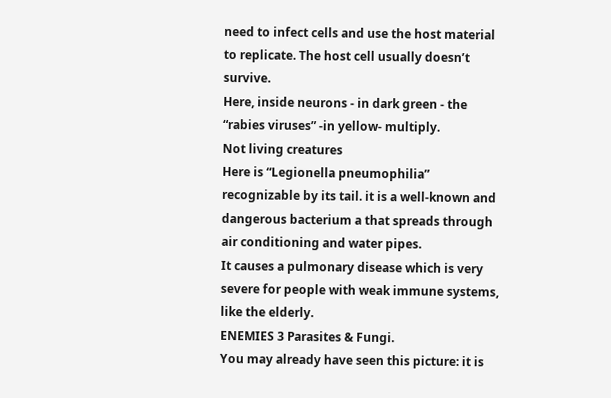need to infect cells and use the host material to replicate. The host cell usually doesn’t survive.
Here, inside neurons - in dark green - the “rabies viruses” -in yellow- multiply.
Not living creatures
Here is “Legionella pneumophilia” recognizable by its tail. it is a well-known and dangerous bacterium a that spreads through air conditioning and water pipes.
It causes a pulmonary disease which is very severe for people with weak immune systems, like the elderly.
ENEMIES 3 Parasites & Fungi.
You may already have seen this picture: it is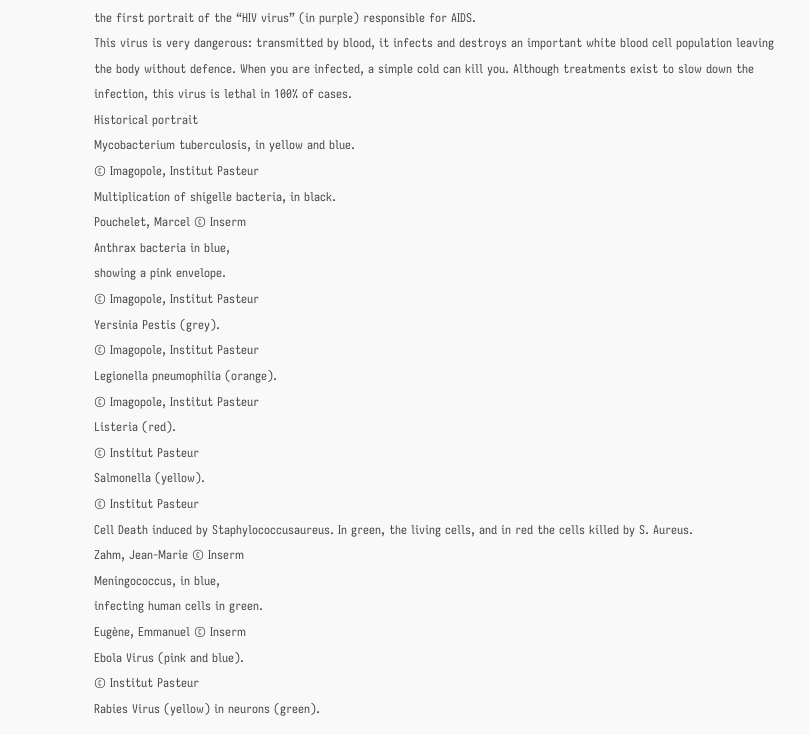the first portrait of the “HIV virus” (in purple) responsible for AIDS.
This virus is very dangerous: transmitted by blood, it infects and destroys an important white blood cell population leaving the body without defence. When you are infected, a simple cold can kill you. Although treatments exist to slow down the infection, this virus is lethal in 100% of cases.
Historical portrait
Mycobacterium tuberculosis, in yellow and blue.
© Imagopole, Institut Pasteur
Multiplication of shigelle bacteria, in black.
Pouchelet, Marcel © Inserm
Anthrax bacteria in blue,
showing a pink envelope.
© Imagopole, Institut Pasteur
Yersinia Pestis (grey).
© Imagopole, Institut Pasteur
Legionella pneumophilia (orange).
© Imagopole, Institut Pasteur
Listeria (red).
© Institut Pasteur
Salmonella (yellow).
© Institut Pasteur
Cell Death induced by Staphylococcusaureus. In green, the living cells, and in red the cells killed by S. Aureus.
Zahm, Jean-Marie © Inserm
Meningococcus, in blue,
infecting human cells in green.
Eugène, Emmanuel © Inserm
Ebola Virus (pink and blue).
© Institut Pasteur
Rabies Virus (yellow) in neurons (green).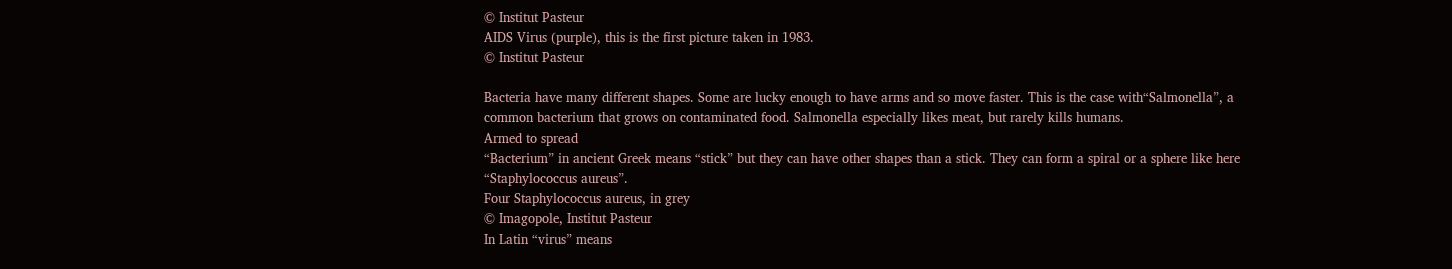© Institut Pasteur
AIDS Virus (purple), this is the first picture taken in 1983.
© Institut Pasteur

Bacteria have many different shapes. Some are lucky enough to have arms and so move faster. This is the case with“Salmonella”, a common bacterium that grows on contaminated food. Salmonella especially likes meat, but rarely kills humans.
Armed to spread
“Bacterium” in ancient Greek means “stick” but they can have other shapes than a stick. They can form a spiral or a sphere like here “Staphylococcus aureus”.
Four Staphylococcus aureus, in grey
© Imagopole, Institut Pasteur
In Latin “virus” means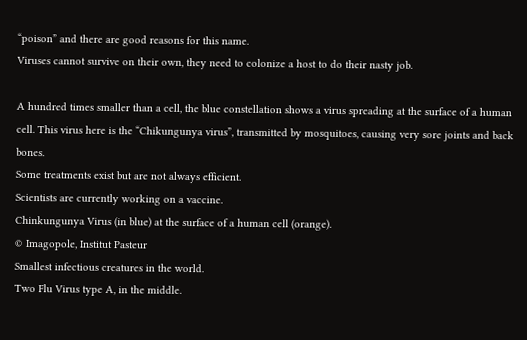“poison” and there are good reasons for this name.
Viruses cannot survive on their own, they need to colonize a host to do their nasty job.

A hundred times smaller than a cell, the blue constellation shows a virus spreading at the surface of a human cell. This virus here is the “Chikungunya virus”, transmitted by mosquitoes, causing very sore joints and back bones.
Some treatments exist but are not always efficient.
Scientists are currently working on a vaccine.
Chinkungunya Virus (in blue) at the surface of a human cell (orange).
© Imagopole, Institut Pasteur
Smallest infectious creatures in the world.
Two Flu Virus type A, in the middle.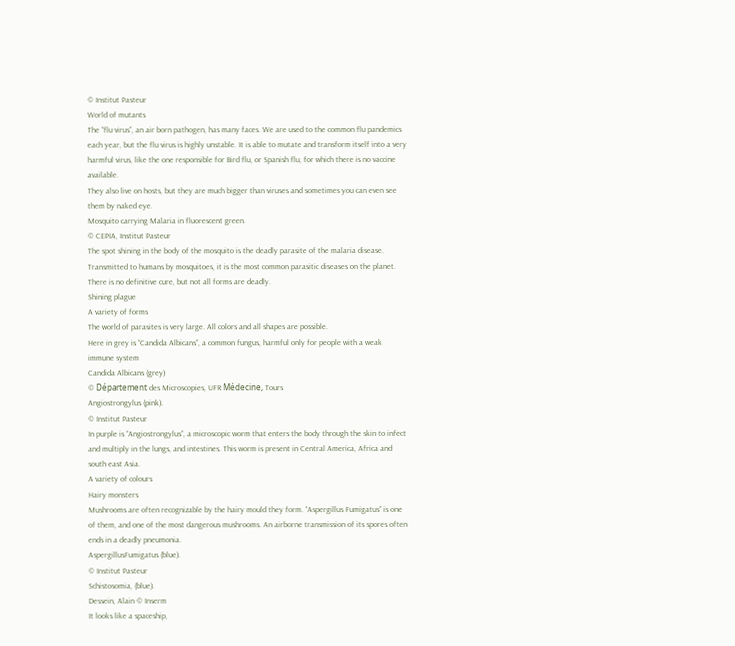© Institut Pasteur
World of mutants
The “flu virus”, an air born pathogen, has many faces. We are used to the common flu pandemics each year, but the flu virus is highly unstable. It is able to mutate and transform itself into a very harmful virus, like the one responsible for Bird flu, or Spanish flu, for which there is no vaccine available.
They also live on hosts, but they are much bigger than viruses and sometimes you can even see them by naked eye.
Mosquito carrying Malaria in fluorescent green.
© CEPIA, Institut Pasteur
The spot shining in the body of the mosquito is the deadly parasite of the malaria disease.
Transmitted to humans by mosquitoes, it is the most common parasitic diseases on the planet. There is no definitive cure, but not all forms are deadly.
Shining plague
A variety of forms
The world of parasites is very large. All colors and all shapes are possible.
Here in grey is “Candida Albicans”, a common fungus, harmful only for people with a weak immune system
Candida Albicans (grey)
© Département des Microscopies, UFR Médecine, Tours
Angiostrongylus (pink).
© Institut Pasteur
In purple is “Angiostrongylus”, a microscopic worm that enters the body through the skin to infect and multiply in the lungs, and intestines. This worm is present in Central America, Africa and south east Asia.
A variety of colours
Hairy monsters
Mushrooms are often recognizable by the hairy mould they form. “Aspergillus Fumigatus” is one of them, and one of the most dangerous mushrooms. An airborne transmission of its spores often ends in a deadly pneumonia.
AspergillusFumigatus (blue).
© Institut Pasteur
Schistosomia, (blue).
Dessein, Alain © Inserm
It looks like a spaceship,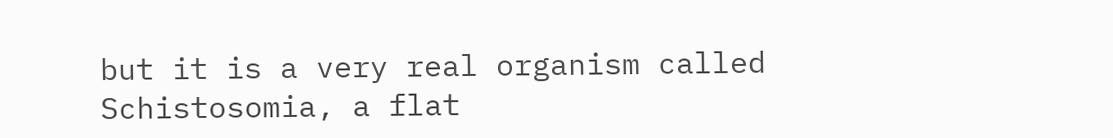but it is a very real organism called Schistosomia, a flat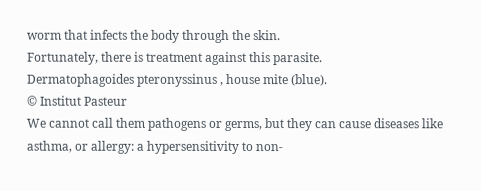worm that infects the body through the skin.
Fortunately, there is treatment against this parasite.
Dermatophagoides pteronyssinus , house mite (blue).
© Institut Pasteur
We cannot call them pathogens or germs, but they can cause diseases like asthma, or allergy: a hypersensitivity to non-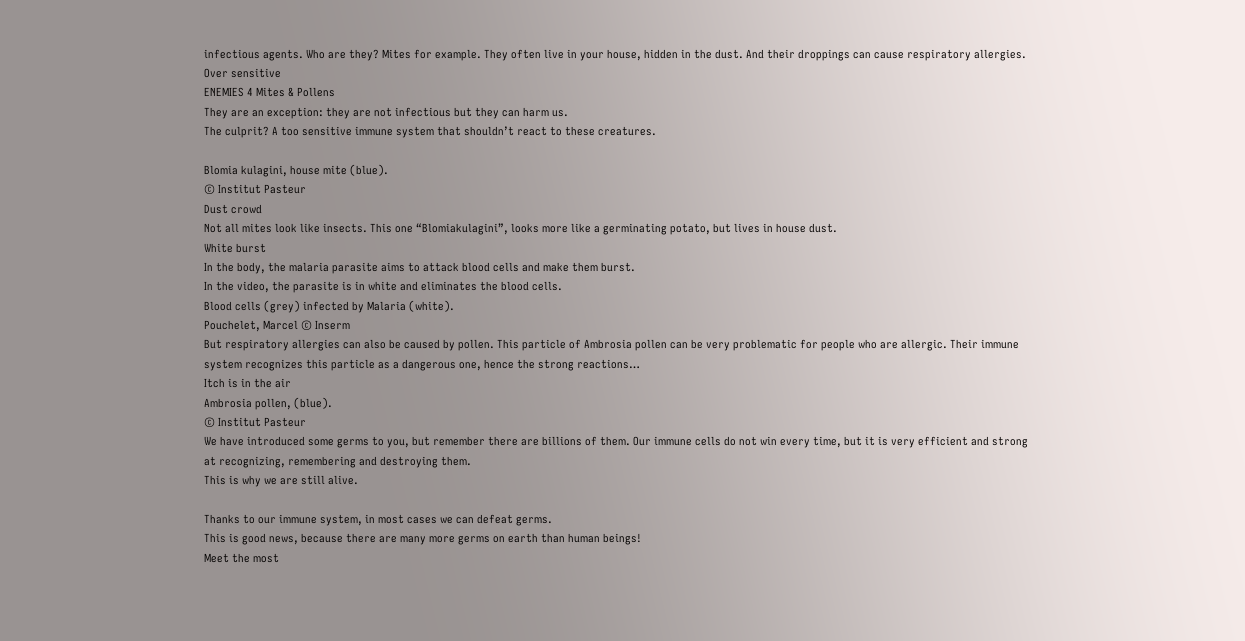infectious agents. Who are they? Mites for example. They often live in your house, hidden in the dust. And their droppings can cause respiratory allergies.
Over sensitive
ENEMIES 4 Mites & Pollens
They are an exception: they are not infectious but they can harm us.
The culprit? A too sensitive immune system that shouldn’t react to these creatures.

Blomia kulagini, house mite (blue).
© Institut Pasteur
Dust crowd
Not all mites look like insects. This one “Blomiakulagini”, looks more like a germinating potato, but lives in house dust.
White burst
In the body, the malaria parasite aims to attack blood cells and make them burst.
In the video, the parasite is in white and eliminates the blood cells.
Blood cells (grey) infected by Malaria (white).
Pouchelet, Marcel © Inserm
But respiratory allergies can also be caused by pollen. This particle of Ambrosia pollen can be very problematic for people who are allergic. Their immune system recognizes this particle as a dangerous one, hence the strong reactions…
Itch is in the air
Ambrosia pollen, (blue).
© Institut Pasteur
We have introduced some germs to you, but remember there are billions of them. Our immune cells do not win every time, but it is very efficient and strong at recognizing, remembering and destroying them.
This is why we are still alive.

Thanks to our immune system, in most cases we can defeat germs.
This is good news, because there are many more germs on earth than human beings!
Meet the most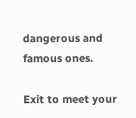dangerous and famous ones.

Exit to meet your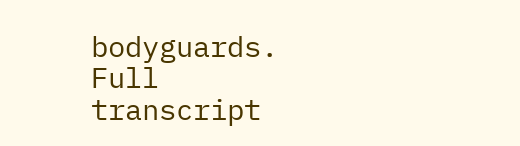bodyguards.
Full transcript